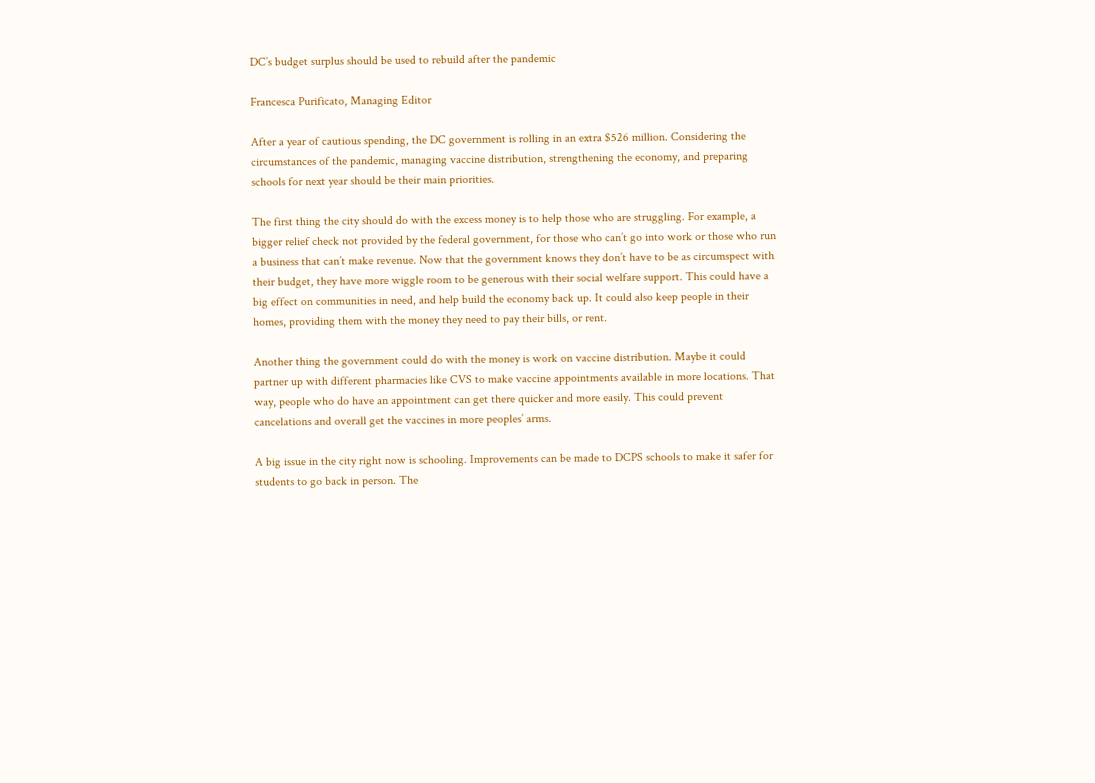DC’s budget surplus should be used to rebuild after the pandemic

Francesca Purificato, Managing Editor

After a year of cautious spending, the DC government is rolling in an extra $526 million. Considering the circumstances of the pandemic, managing vaccine distribution, strengthening the economy, and preparing schools for next year should be their main priorities.

The first thing the city should do with the excess money is to help those who are struggling. For example, a bigger relief check not provided by the federal government, for those who can’t go into work or those who run a business that can’t make revenue. Now that the government knows they don’t have to be as circumspect with their budget, they have more wiggle room to be generous with their social welfare support. This could have a big effect on communities in need, and help build the economy back up. It could also keep people in their homes, providing them with the money they need to pay their bills, or rent.

Another thing the government could do with the money is work on vaccine distribution. Maybe it could partner up with different pharmacies like CVS to make vaccine appointments available in more locations. That way, people who do have an appointment can get there quicker and more easily. This could prevent cancelations and overall get the vaccines in more peoples’ arms.

A big issue in the city right now is schooling. Improvements can be made to DCPS schools to make it safer for students to go back in person. The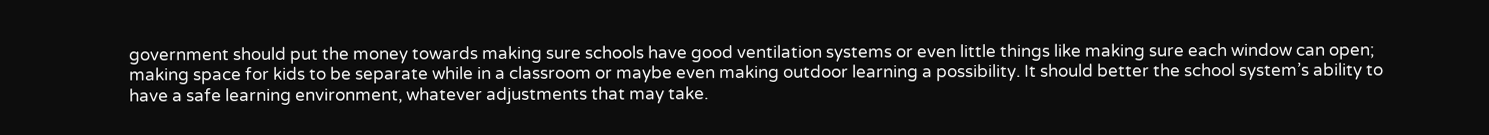government should put the money towards making sure schools have good ventilation systems or even little things like making sure each window can open; making space for kids to be separate while in a classroom or maybe even making outdoor learning a possibility. It should better the school system’s ability to have a safe learning environment, whatever adjustments that may take.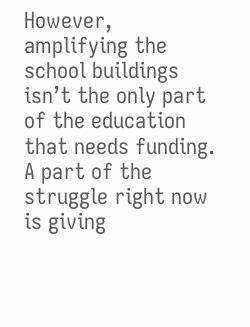However, amplifying the school buildings isn’t the only part of the education that needs funding. A part of the struggle right now is giving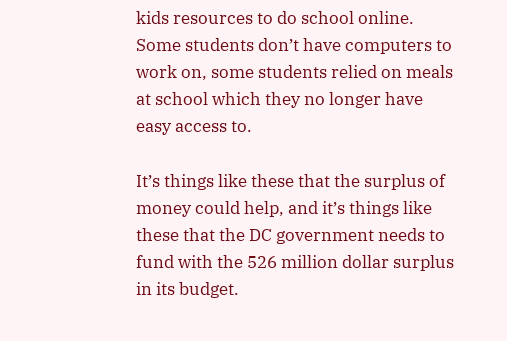kids resources to do school online. Some students don’t have computers to work on, some students relied on meals at school which they no longer have easy access to.

It’s things like these that the surplus of money could help, and it’s things like these that the DC government needs to fund with the 526 million dollar surplus in its budget.